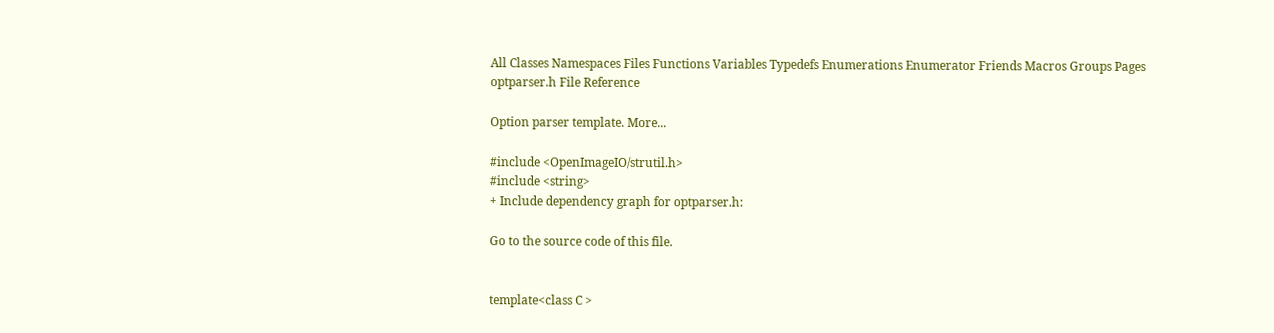All Classes Namespaces Files Functions Variables Typedefs Enumerations Enumerator Friends Macros Groups Pages
optparser.h File Reference

Option parser template. More...

#include <OpenImageIO/strutil.h>
#include <string>
+ Include dependency graph for optparser.h:

Go to the source code of this file.


template<class C >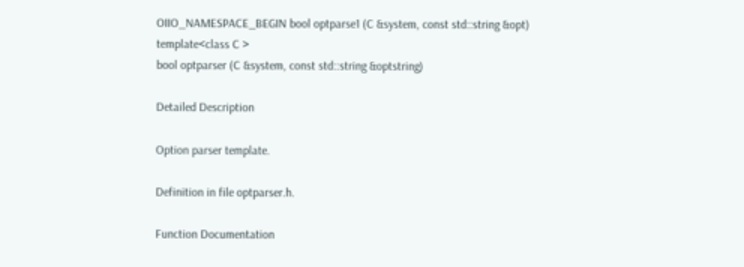OIIO_NAMESPACE_BEGIN bool optparse1 (C &system, const std::string &opt)
template<class C >
bool optparser (C &system, const std::string &optstring)

Detailed Description

Option parser template.

Definition in file optparser.h.

Function Documentation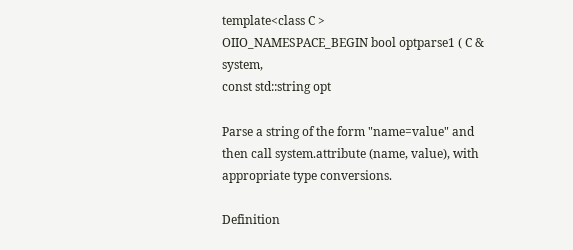template<class C >
OIIO_NAMESPACE_BEGIN bool optparse1 ( C &  system,
const std::string opt

Parse a string of the form "name=value" and then call system.attribute (name, value), with appropriate type conversions.

Definition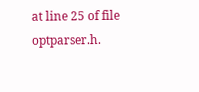at line 25 of file optparser.h.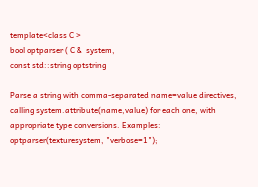template<class C >
bool optparser ( C &  system,
const std::string optstring

Parse a string with comma-separated name=value directives, calling system.attribute(name,value) for each one, with appropriate type conversions. Examples: optparser(texturesystem, "verbose=1");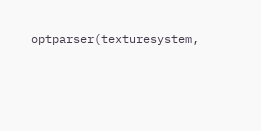optparser(texturesystem,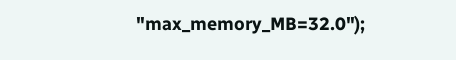"max_memory_MB=32.0");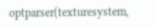optparser(texturesystem,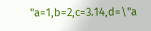"a=1,b=2,c=3.14,d=\"a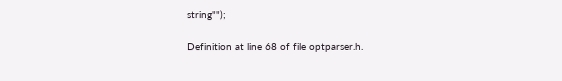string"");

Definition at line 68 of file optparser.h.